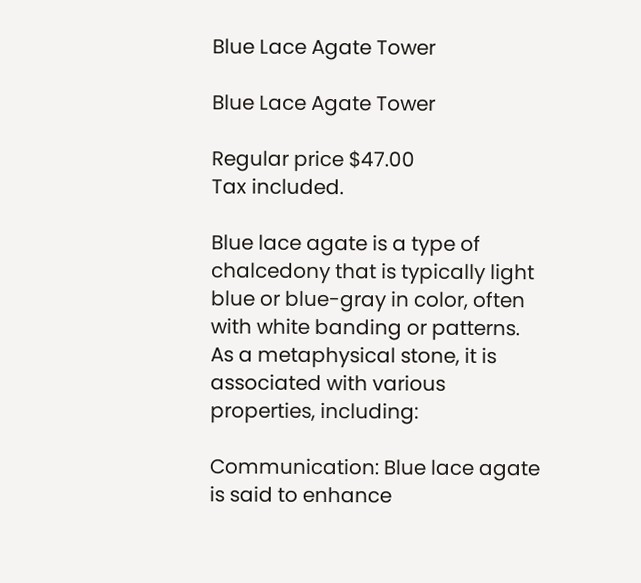Blue Lace Agate Tower

Blue Lace Agate Tower

Regular price $47.00
Tax included.

Blue lace agate is a type of chalcedony that is typically light blue or blue-gray in color, often with white banding or patterns. As a metaphysical stone, it is associated with various properties, including:

Communication: Blue lace agate is said to enhance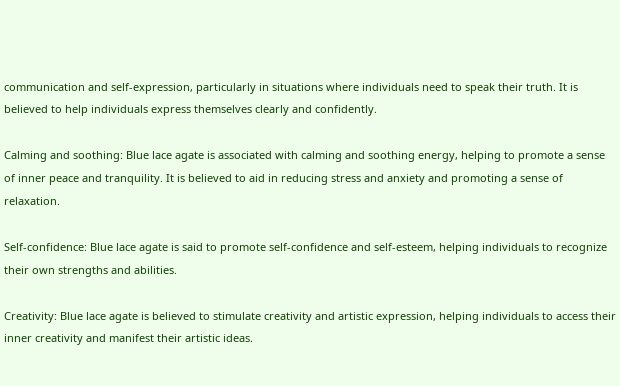communication and self-expression, particularly in situations where individuals need to speak their truth. It is believed to help individuals express themselves clearly and confidently.

Calming and soothing: Blue lace agate is associated with calming and soothing energy, helping to promote a sense of inner peace and tranquility. It is believed to aid in reducing stress and anxiety and promoting a sense of relaxation.

Self-confidence: Blue lace agate is said to promote self-confidence and self-esteem, helping individuals to recognize their own strengths and abilities.

Creativity: Blue lace agate is believed to stimulate creativity and artistic expression, helping individuals to access their inner creativity and manifest their artistic ideas.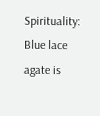Spirituality: Blue lace agate is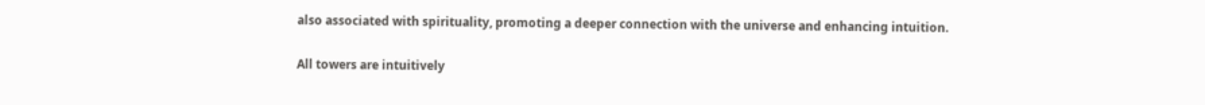also associated with spirituality, promoting a deeper connection with the universe and enhancing intuition.

All towers are intuitively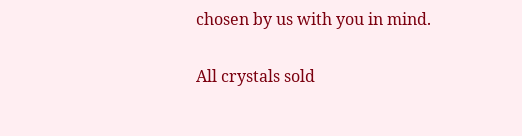chosen by us with you in mind.

All crystals sold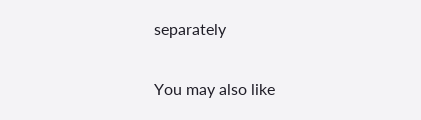separately

You may also like